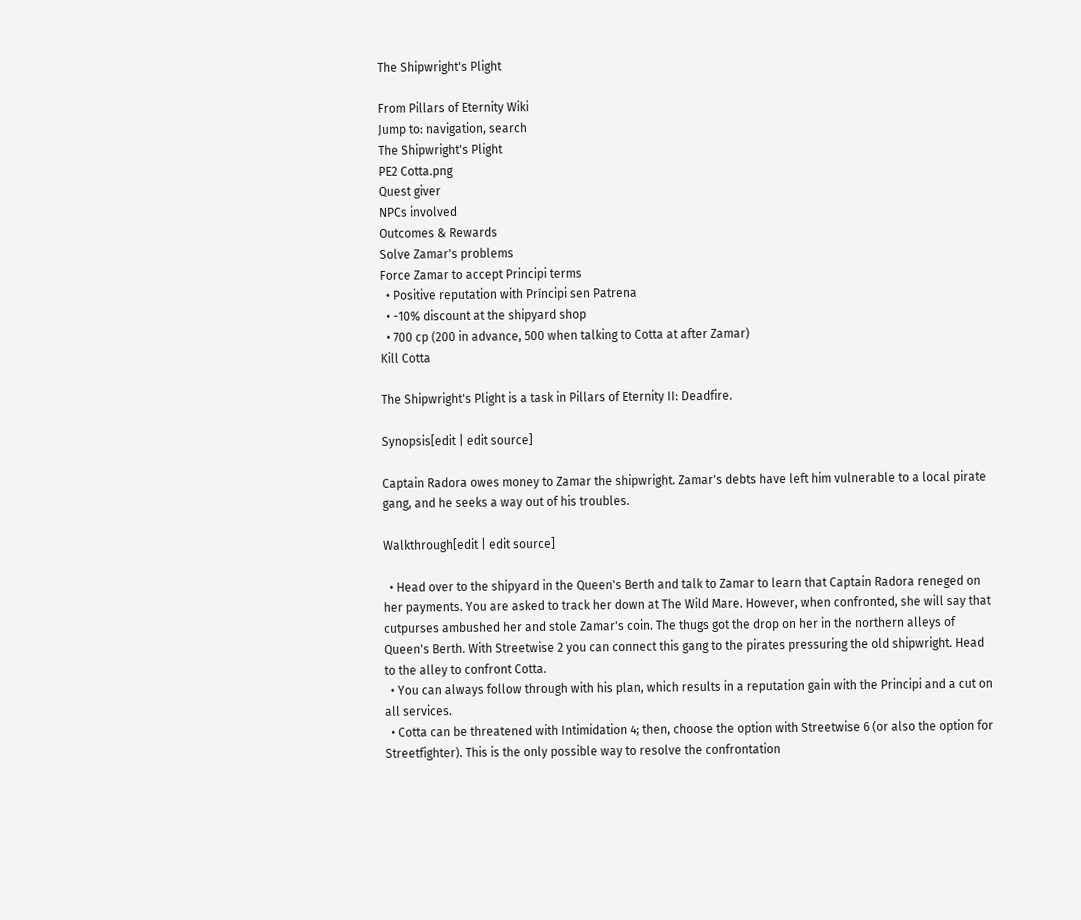The Shipwright's Plight

From Pillars of Eternity Wiki
Jump to: navigation, search
The Shipwright's Plight
PE2 Cotta.png
Quest giver
NPCs involved
Outcomes & Rewards
Solve Zamar's problems
Force Zamar to accept Principi terms
  • Positive reputation with Príncipi sen Patrena
  • -10% discount at the shipyard shop
  • 700 cp (200 in advance, 500 when talking to Cotta at after Zamar)
Kill Cotta

The Shipwright's Plight is a task in Pillars of Eternity II: Deadfire.

Synopsis[edit | edit source]

Captain Radora owes money to Zamar the shipwright. Zamar's debts have left him vulnerable to a local pirate gang, and he seeks a way out of his troubles.

Walkthrough[edit | edit source]

  • Head over to the shipyard in the Queen's Berth and talk to Zamar to learn that Captain Radora reneged on her payments. You are asked to track her down at The Wild Mare. However, when confronted, she will say that cutpurses ambushed her and stole Zamar's coin. The thugs got the drop on her in the northern alleys of Queen's Berth. With Streetwise 2 you can connect this gang to the pirates pressuring the old shipwright. Head to the alley to confront Cotta.
  • You can always follow through with his plan, which results in a reputation gain with the Principi and a cut on all services.
  • Cotta can be threatened with Intimidation 4; then, choose the option with Streetwise 6 (or also the option for Streetfighter). This is the only possible way to resolve the confrontation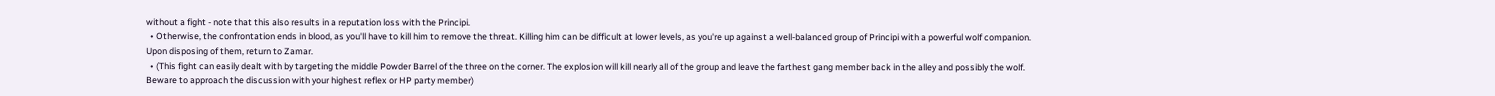without a fight - note that this also results in a reputation loss with the Principi.
  • Otherwise, the confrontation ends in blood, as you'll have to kill him to remove the threat. Killing him can be difficult at lower levels, as you're up against a well-balanced group of Principi with a powerful wolf companion. Upon disposing of them, return to Zamar.
  • (This fight can easily dealt with by targeting the middle Powder Barrel of the three on the corner. The explosion will kill nearly all of the group and leave the farthest gang member back in the alley and possibly the wolf. Beware to approach the discussion with your highest reflex or HP party member)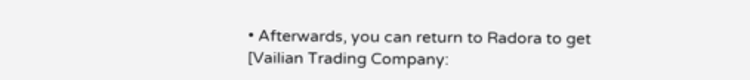• Afterwards, you can return to Radora to get [Vailian Trading Company: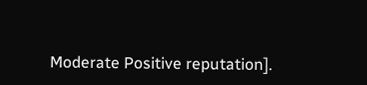Moderate Positive reputation].